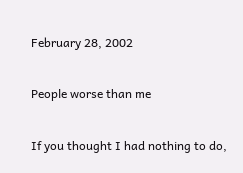February 28, 2002

People worse than me

If you thought I had nothing to do,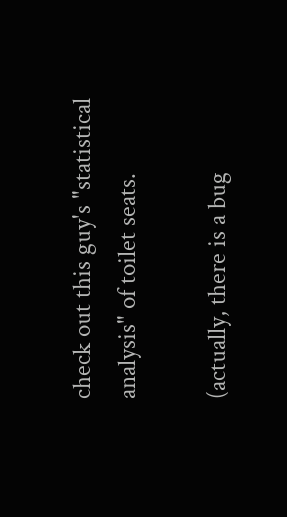check out this guy's "statistical analysis" of toilet seats.

(actually, there is a bug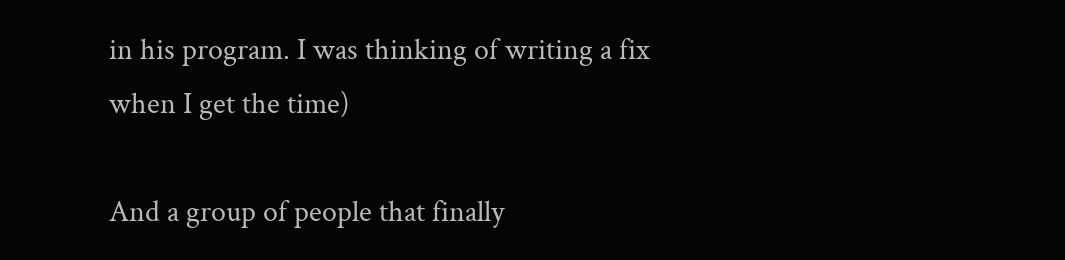in his program. I was thinking of writing a fix when I get the time)

And a group of people that finally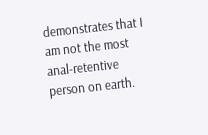demonstrates that I am not the most anal-retentive person on earth.